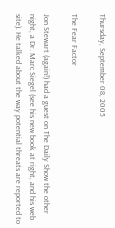Thursday, September 08, 2005

The Fear Factor

Jon Stewart (again!) had a guest on The Daily Show the other night, a Dr. Marc Siegel (see his new book at right, and his web site). He talked about the way potential threats are reported to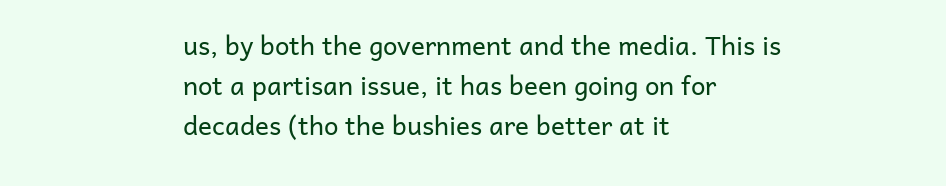us, by both the government and the media. This is not a partisan issue, it has been going on for decades (tho the bushies are better at it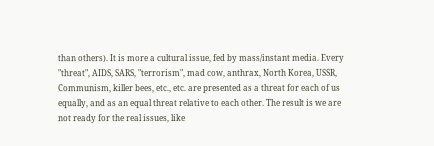than others). It is more a cultural issue, fed by mass/instant media. Every "threat", AIDS, SARS, "terrorism", mad cow, anthrax, North Korea, USSR, Communism, killer bees, etc., etc. are presented as a threat for each of us equally, and as an equal threat relative to each other. The result is we are not ready for the real issues, like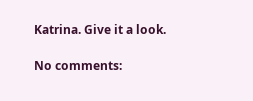Katrina. Give it a look.

No comments: